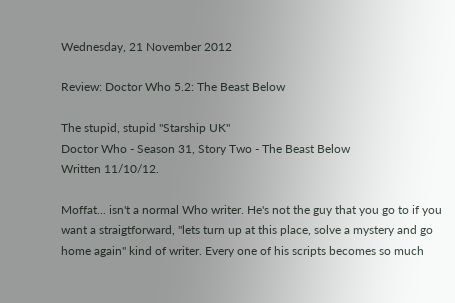Wednesday, 21 November 2012

Review: Doctor Who 5.2: The Beast Below

The stupid, stupid "Starship UK"
Doctor Who - Season 31, Story Two - The Beast Below
Written 11/10/12.

Moffat... isn't a normal Who writer. He's not the guy that you go to if you want a straigtforward, "lets turn up at this place, solve a mystery and go home again" kind of writer. Every one of his scripts becomes so much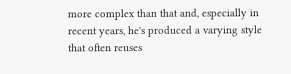more complex than that and, especially in recent years, he's produced a varying style that often reuses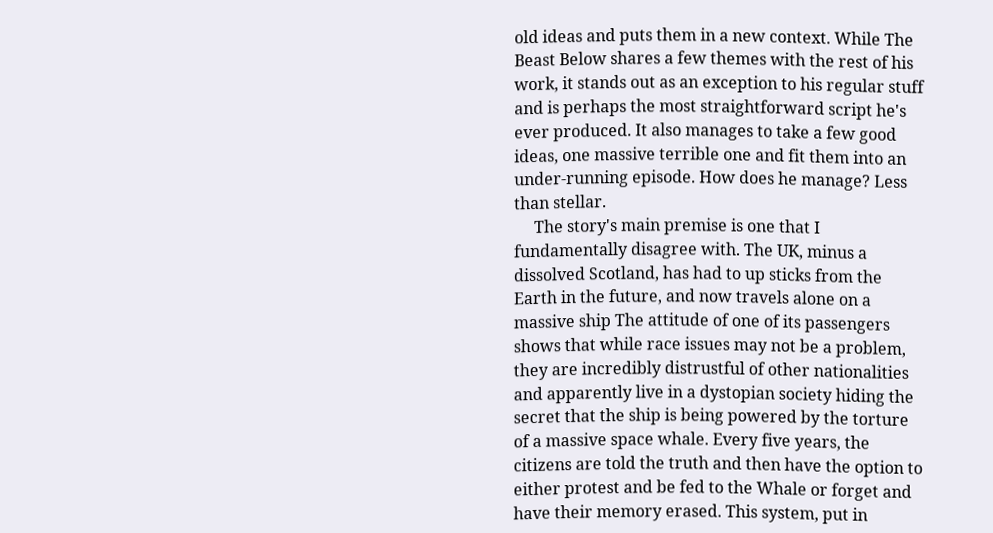old ideas and puts them in a new context. While The Beast Below shares a few themes with the rest of his work, it stands out as an exception to his regular stuff and is perhaps the most straightforward script he's ever produced. It also manages to take a few good ideas, one massive terrible one and fit them into an under-running episode. How does he manage? Less than stellar.
     The story's main premise is one that I fundamentally disagree with. The UK, minus a dissolved Scotland, has had to up sticks from the Earth in the future, and now travels alone on a massive ship The attitude of one of its passengers shows that while race issues may not be a problem, they are incredibly distrustful of other nationalities and apparently live in a dystopian society hiding the secret that the ship is being powered by the torture of a massive space whale. Every five years, the citizens are told the truth and then have the option to either protest and be fed to the Whale or forget and have their memory erased. This system, put in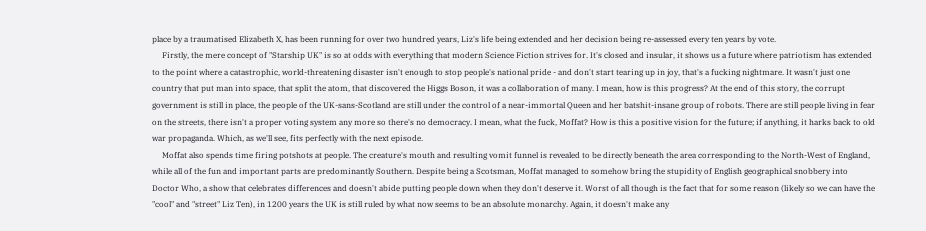place by a traumatised Elizabeth X, has been running for over two hundred years, Liz's life being extended and her decision being re-assessed every ten years by vote.
     Firstly, the mere concept of "Starship UK" is so at odds with everything that modern Science Fiction strives for. It's closed and insular, it shows us a future where patriotism has extended to the point where a catastrophic, world-threatening disaster isn't enough to stop people's national pride - and don't start tearing up in joy, that's a fucking nightmare. It wasn't just one country that put man into space, that split the atom, that discovered the Higgs Boson, it was a collaboration of many. I mean, how is this progress? At the end of this story, the corrupt government is still in place, the people of the UK-sans-Scotland are still under the control of a near-immortal Queen and her batshit-insane group of robots. There are still people living in fear on the streets, there isn't a proper voting system any more so there's no democracy. I mean, what the fuck, Moffat? How is this a positive vision for the future; if anything, it harks back to old war propaganda. Which, as we'll see, fits perfectly with the next episode.
     Moffat also spends time firing potshots at people. The creature's mouth and resulting vomit funnel is revealed to be directly beneath the area corresponding to the North-West of England, while all of the fun and important parts are predominantly Southern. Despite being a Scotsman, Moffat managed to somehow bring the stupidity of English geographical snobbery into Doctor Who, a show that celebrates differences and doesn't abide putting people down when they don't deserve it. Worst of all though is the fact that for some reason (likely so we can have the "cool" and "street" Liz Ten), in 1200 years the UK is still ruled by what now seems to be an absolute monarchy. Again, it doesn't make any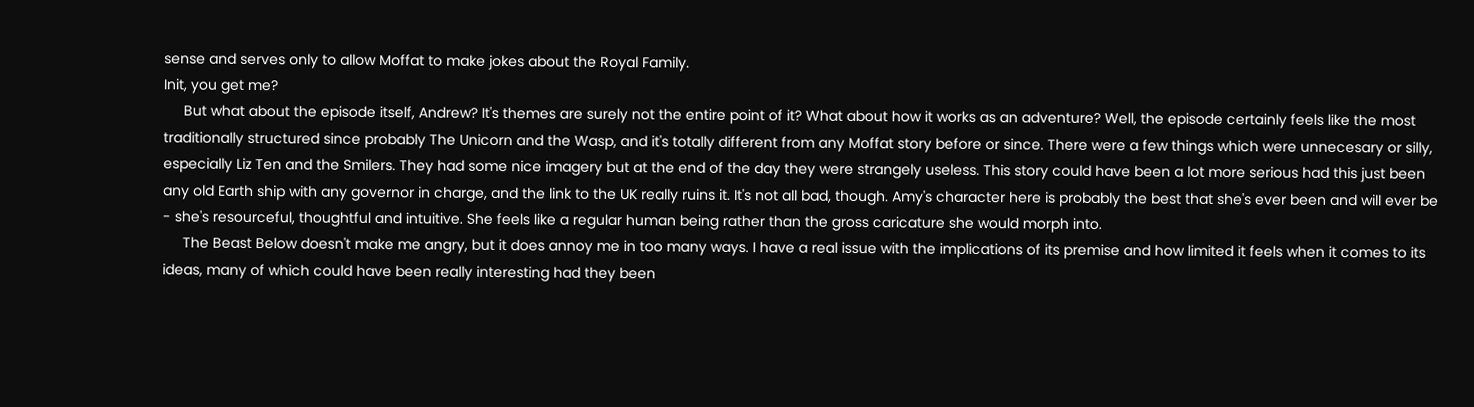sense and serves only to allow Moffat to make jokes about the Royal Family.
Init, you get me?
     But what about the episode itself, Andrew? It's themes are surely not the entire point of it? What about how it works as an adventure? Well, the episode certainly feels like the most traditionally structured since probably The Unicorn and the Wasp, and it's totally different from any Moffat story before or since. There were a few things which were unnecesary or silly, especially Liz Ten and the Smilers. They had some nice imagery but at the end of the day they were strangely useless. This story could have been a lot more serious had this just been any old Earth ship with any governor in charge, and the link to the UK really ruins it. It's not all bad, though. Amy's character here is probably the best that she's ever been and will ever be - she's resourceful, thoughtful and intuitive. She feels like a regular human being rather than the gross caricature she would morph into.
     The Beast Below doesn't make me angry, but it does annoy me in too many ways. I have a real issue with the implications of its premise and how limited it feels when it comes to its ideas, many of which could have been really interesting had they been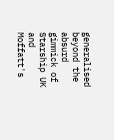generalised beyond the absurd gimmick of Starship UK and Moffatt's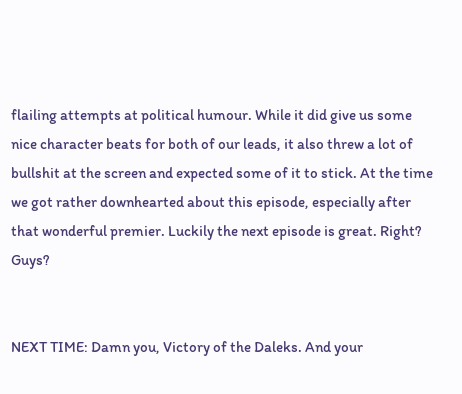flailing attempts at political humour. While it did give us some nice character beats for both of our leads, it also threw a lot of bullshit at the screen and expected some of it to stick. At the time we got rather downhearted about this episode, especially after that wonderful premier. Luckily the next episode is great. Right? Guys?


NEXT TIME: Damn you, Victory of the Daleks. And your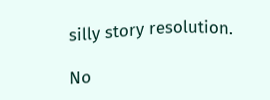silly story resolution.

No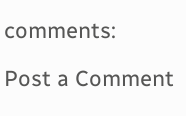comments:

Post a Comment